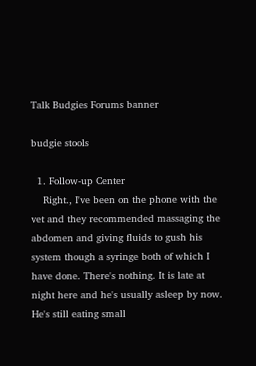Talk Budgies Forums banner

budgie stools

  1. Follow-up Center
    Right., I've been on the phone with the vet and they recommended massaging the abdomen and giving fluids to gush his system though a syringe both of which I have done. There's nothing. It is late at night here and he's usually asleep by now. He's still eating small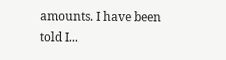amounts. I have been told I...